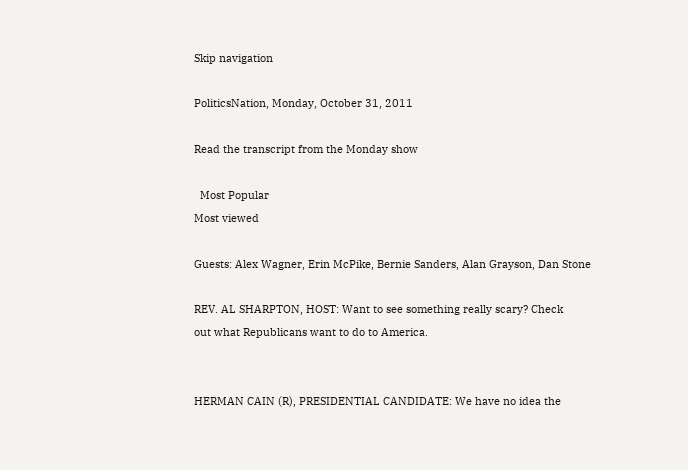Skip navigation

PoliticsNation, Monday, October 31, 2011

Read the transcript from the Monday show

  Most Popular
Most viewed

Guests: Alex Wagner, Erin McPike, Bernie Sanders, Alan Grayson, Dan Stone

REV. AL SHARPTON, HOST: Want to see something really scary? Check
out what Republicans want to do to America.


HERMAN CAIN (R), PRESIDENTIAL CANDIDATE: We have no idea the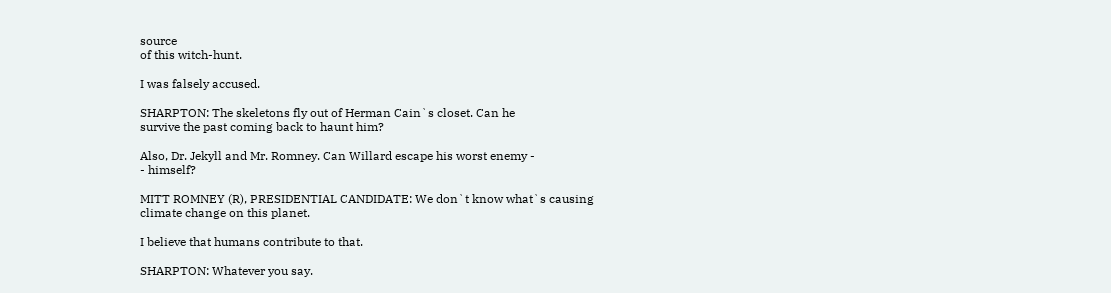source
of this witch-hunt.

I was falsely accused.

SHARPTON: The skeletons fly out of Herman Cain`s closet. Can he
survive the past coming back to haunt him?

Also, Dr. Jekyll and Mr. Romney. Can Willard escape his worst enemy -
- himself?

MITT ROMNEY (R), PRESIDENTIAL CANDIDATE: We don`t know what`s causing
climate change on this planet.

I believe that humans contribute to that.

SHARPTON: Whatever you say.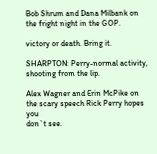Bob Shrum and Dana Milbank on the fright night in the GOP.

victory or death. Bring it.

SHARPTON: Perry-normal activity, shooting from the lip.

Alex Wagner and Erin McPike on the scary speech Rick Perry hopes you
don`t see.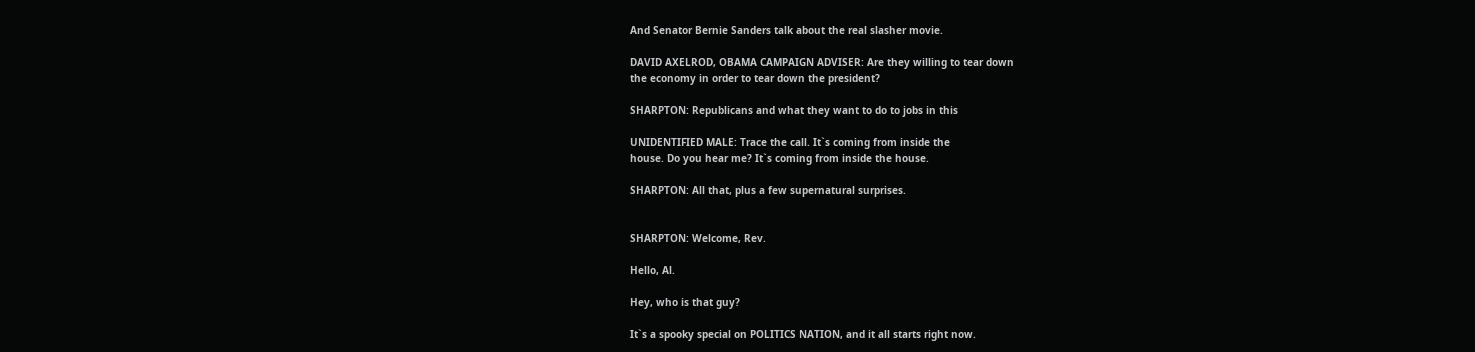And Senator Bernie Sanders talk about the real slasher movie.

DAVID AXELROD, OBAMA CAMPAIGN ADVISER: Are they willing to tear down
the economy in order to tear down the president?

SHARPTON: Republicans and what they want to do to jobs in this

UNIDENTIFIED MALE: Trace the call. It`s coming from inside the
house. Do you hear me? It`s coming from inside the house.

SHARPTON: All that, plus a few supernatural surprises.


SHARPTON: Welcome, Rev.

Hello, Al.

Hey, who is that guy?

It`s a spooky special on POLITICS NATION, and it all starts right now.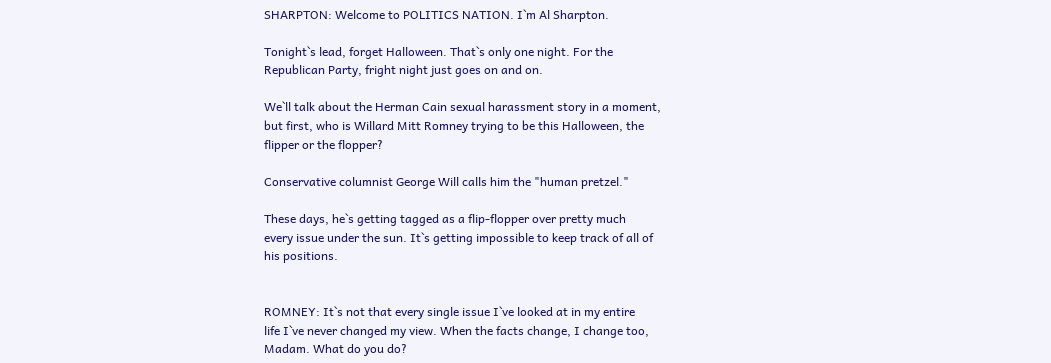SHARPTON: Welcome to POLITICS NATION. I`m Al Sharpton.

Tonight`s lead, forget Halloween. That`s only one night. For the
Republican Party, fright night just goes on and on.

We`ll talk about the Herman Cain sexual harassment story in a moment,
but first, who is Willard Mitt Romney trying to be this Halloween, the
flipper or the flopper?

Conservative columnist George Will calls him the "human pretzel."

These days, he`s getting tagged as a flip-flopper over pretty much
every issue under the sun. It`s getting impossible to keep track of all of
his positions.


ROMNEY: It`s not that every single issue I`ve looked at in my entire
life I`ve never changed my view. When the facts change, I change too,
Madam. What do you do?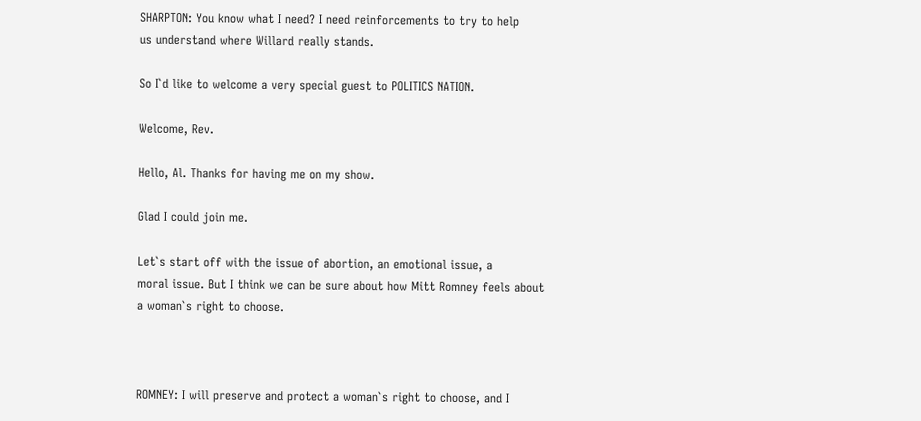SHARPTON: You know what I need? I need reinforcements to try to help
us understand where Willard really stands.

So I`d like to welcome a very special guest to POLITICS NATION.

Welcome, Rev.

Hello, Al. Thanks for having me on my show.

Glad I could join me.

Let`s start off with the issue of abortion, an emotional issue, a
moral issue. But I think we can be sure about how Mitt Romney feels about
a woman`s right to choose.



ROMNEY: I will preserve and protect a woman`s right to choose, and I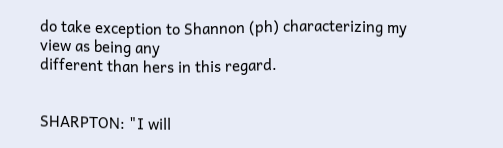do take exception to Shannon (ph) characterizing my view as being any
different than hers in this regard.


SHARPTON: "I will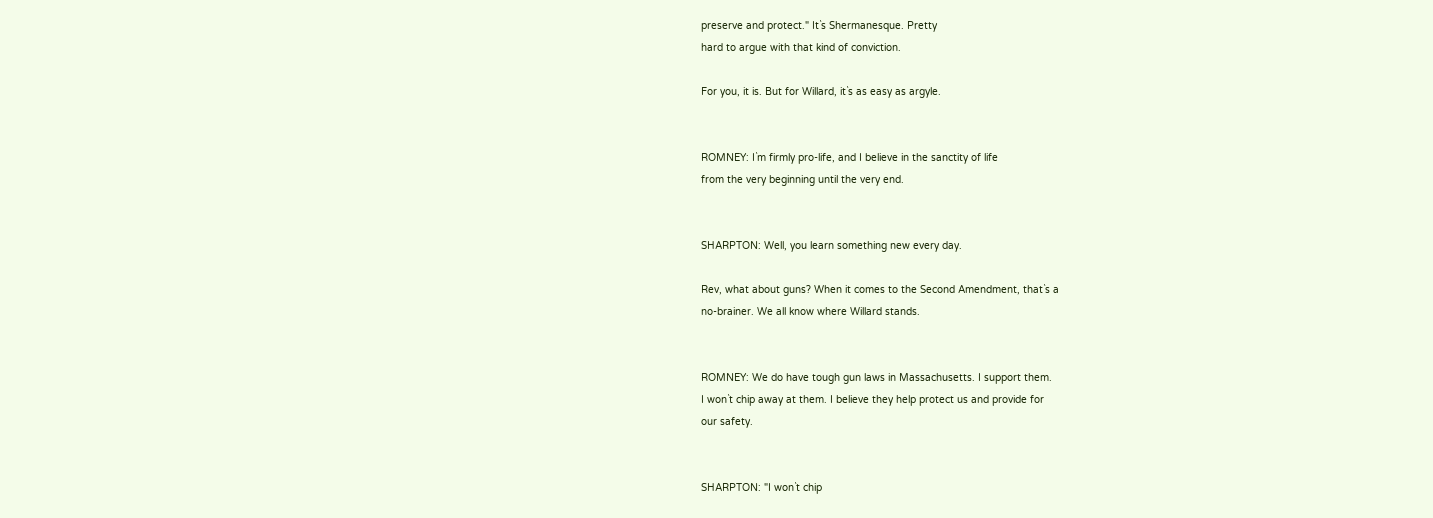preserve and protect." It`s Shermanesque. Pretty
hard to argue with that kind of conviction.

For you, it is. But for Willard, it`s as easy as argyle.


ROMNEY: I`m firmly pro-life, and I believe in the sanctity of life
from the very beginning until the very end.


SHARPTON: Well, you learn something new every day.

Rev, what about guns? When it comes to the Second Amendment, that`s a
no-brainer. We all know where Willard stands.


ROMNEY: We do have tough gun laws in Massachusetts. I support them.
I won`t chip away at them. I believe they help protect us and provide for
our safety.


SHARPTON: "I won`t chip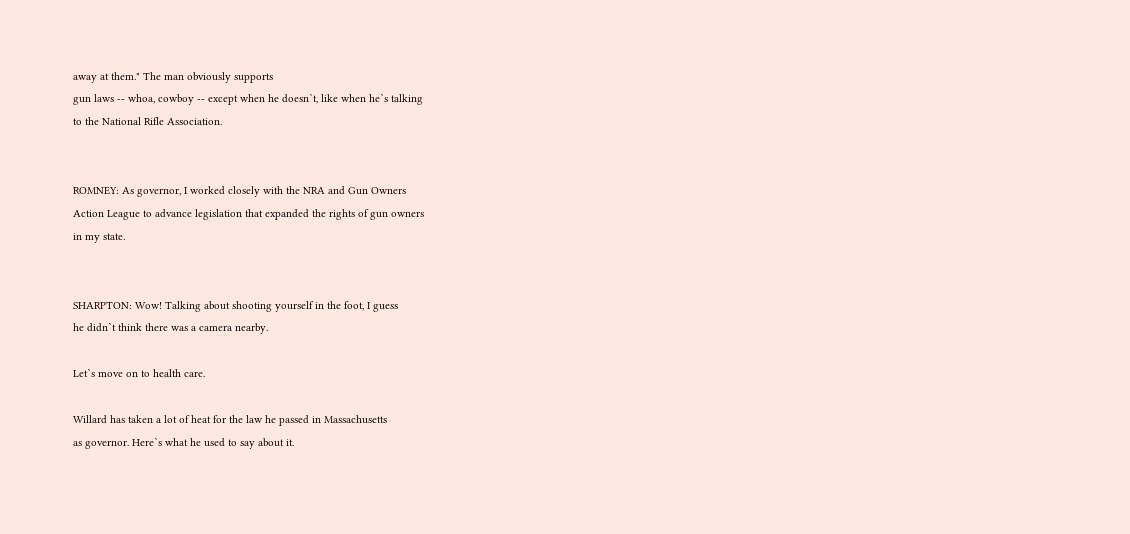away at them." The man obviously supports
gun laws -- whoa, cowboy -- except when he doesn`t, like when he`s talking
to the National Rifle Association.


ROMNEY: As governor, I worked closely with the NRA and Gun Owners
Action League to advance legislation that expanded the rights of gun owners
in my state.


SHARPTON: Wow! Talking about shooting yourself in the foot, I guess
he didn`t think there was a camera nearby.

Let`s move on to health care.

Willard has taken a lot of heat for the law he passed in Massachusetts
as governor. Here`s what he used to say about it.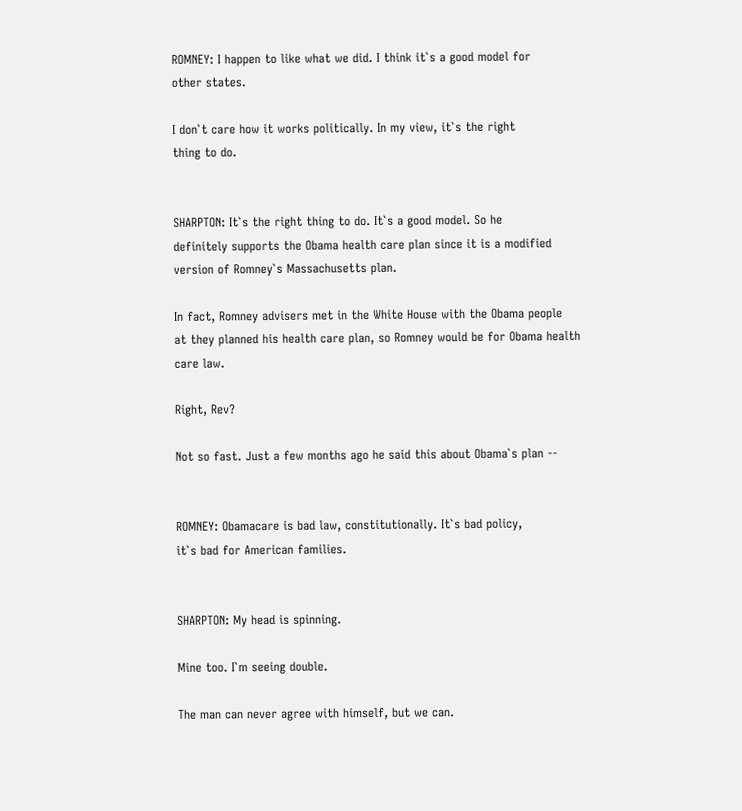ROMNEY: I happen to like what we did. I think it`s a good model for
other states.

I don`t care how it works politically. In my view, it`s the right
thing to do.


SHARPTON: It`s the right thing to do. It`s a good model. So he
definitely supports the Obama health care plan since it is a modified
version of Romney`s Massachusetts plan.

In fact, Romney advisers met in the White House with the Obama people
at they planned his health care plan, so Romney would be for Obama health
care law.

Right, Rev?

Not so fast. Just a few months ago he said this about Obama`s plan --


ROMNEY: Obamacare is bad law, constitutionally. It`s bad policy,
it`s bad for American families.


SHARPTON: My head is spinning.

Mine too. I`m seeing double.

The man can never agree with himself, but we can.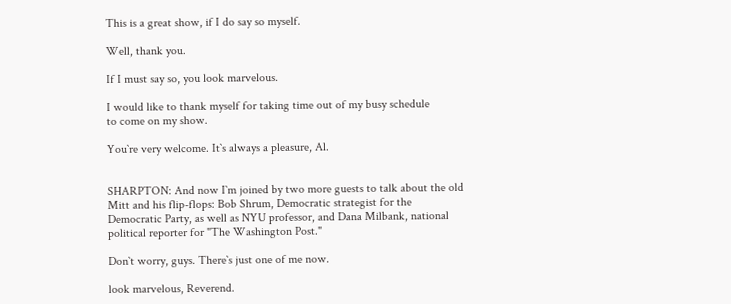This is a great show, if I do say so myself.

Well, thank you.

If I must say so, you look marvelous.

I would like to thank myself for taking time out of my busy schedule
to come on my show.

You`re very welcome. It`s always a pleasure, Al.


SHARPTON: And now I`m joined by two more guests to talk about the old
Mitt and his flip-flops: Bob Shrum, Democratic strategist for the
Democratic Party, as well as NYU professor, and Dana Milbank, national
political reporter for "The Washington Post."

Don`t worry, guys. There`s just one of me now.

look marvelous, Reverend.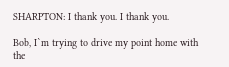SHARPTON: I thank you. I thank you.

Bob, I`m trying to drive my point home with the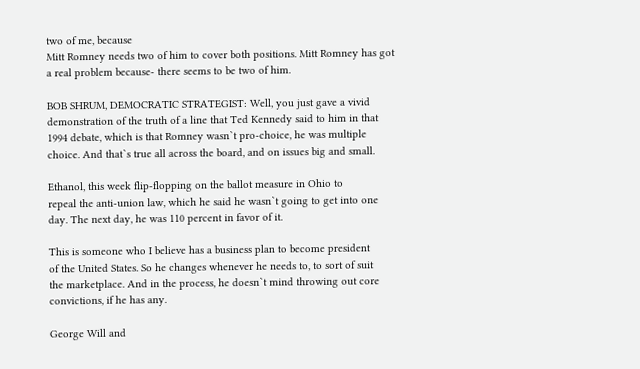two of me, because
Mitt Romney needs two of him to cover both positions. Mitt Romney has got
a real problem because- there seems to be two of him.

BOB SHRUM, DEMOCRATIC STRATEGIST: Well, you just gave a vivid
demonstration of the truth of a line that Ted Kennedy said to him in that
1994 debate, which is that Romney wasn`t pro-choice, he was multiple
choice. And that`s true all across the board, and on issues big and small.

Ethanol, this week flip-flopping on the ballot measure in Ohio to
repeal the anti-union law, which he said he wasn`t going to get into one
day. The next day, he was 110 percent in favor of it.

This is someone who I believe has a business plan to become president
of the United States. So he changes whenever he needs to, to sort of suit
the marketplace. And in the process, he doesn`t mind throwing out core
convictions, if he has any.

George Will and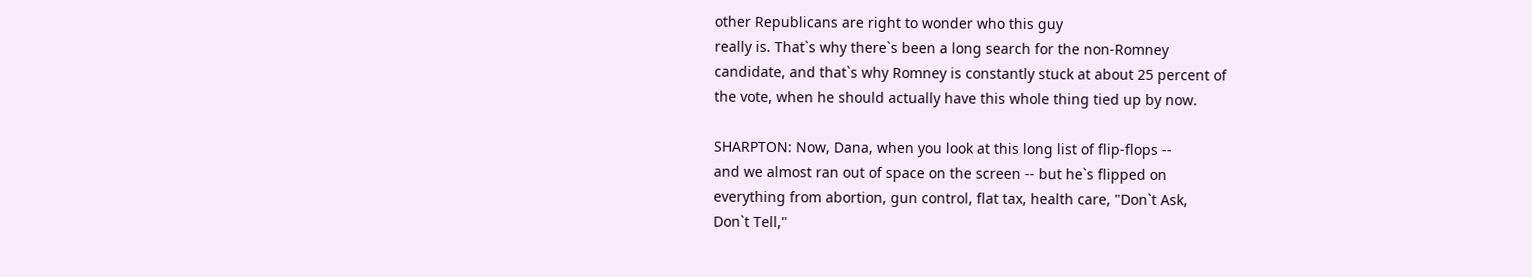other Republicans are right to wonder who this guy
really is. That`s why there`s been a long search for the non-Romney
candidate, and that`s why Romney is constantly stuck at about 25 percent of
the vote, when he should actually have this whole thing tied up by now.

SHARPTON: Now, Dana, when you look at this long list of flip-flops --
and we almost ran out of space on the screen -- but he`s flipped on
everything from abortion, gun control, flat tax, health care, "Don`t Ask,
Don`t Tell,"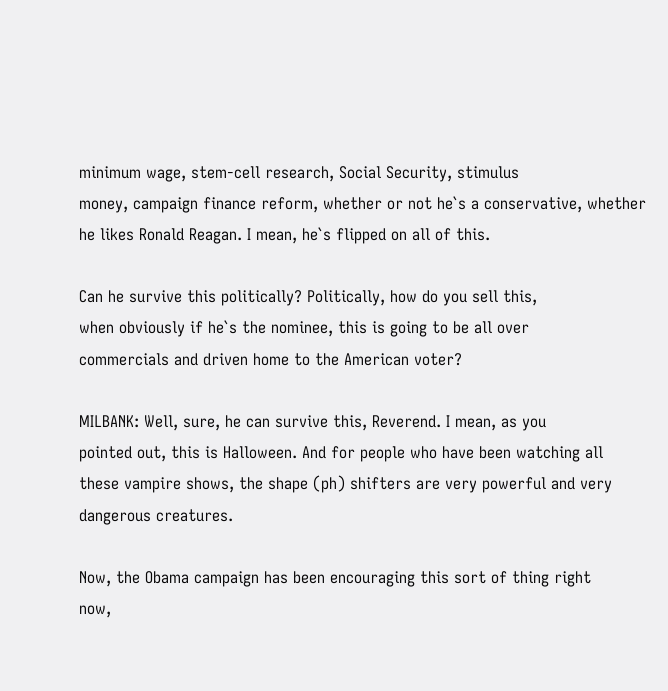minimum wage, stem-cell research, Social Security, stimulus
money, campaign finance reform, whether or not he`s a conservative, whether
he likes Ronald Reagan. I mean, he`s flipped on all of this.

Can he survive this politically? Politically, how do you sell this,
when obviously if he`s the nominee, this is going to be all over
commercials and driven home to the American voter?

MILBANK: Well, sure, he can survive this, Reverend. I mean, as you
pointed out, this is Halloween. And for people who have been watching all
these vampire shows, the shape (ph) shifters are very powerful and very
dangerous creatures.

Now, the Obama campaign has been encouraging this sort of thing right
now,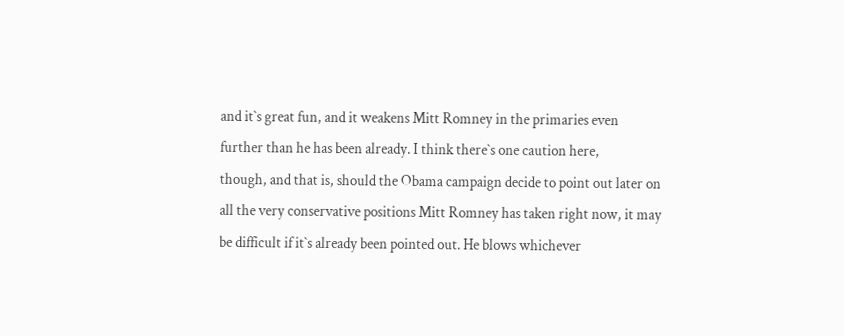and it`s great fun, and it weakens Mitt Romney in the primaries even
further than he has been already. I think there`s one caution here,
though, and that is, should the Obama campaign decide to point out later on
all the very conservative positions Mitt Romney has taken right now, it may
be difficult if it`s already been pointed out. He blows whichever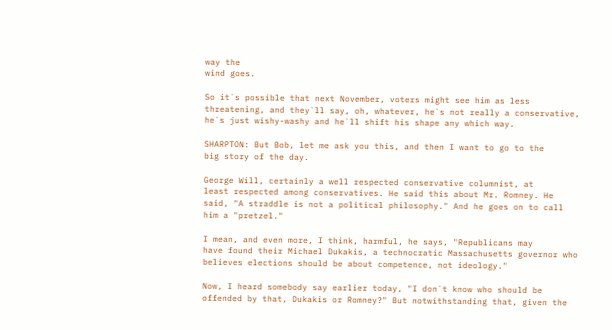way the
wind goes.

So it`s possible that next November, voters might see him as less
threatening, and they`ll say, oh, whatever, he`s not really a conservative,
he`s just wishy-washy and he`ll shift his shape any which way.

SHARPTON: But Bob, let me ask you this, and then I want to go to the
big story of the day.

George Will, certainly a well respected conservative columnist, at
least respected among conservatives. He said this about Mr. Romney. He
said, "A straddle is not a political philosophy." And he goes on to call
him a "pretzel."

I mean, and even more, I think, harmful, he says, "Republicans may
have found their Michael Dukakis, a technocratic Massachusetts governor who
believes elections should be about competence, not ideology."

Now, I heard somebody say earlier today, "I don`t know who should be
offended by that, Dukakis or Romney?" But notwithstanding that, given the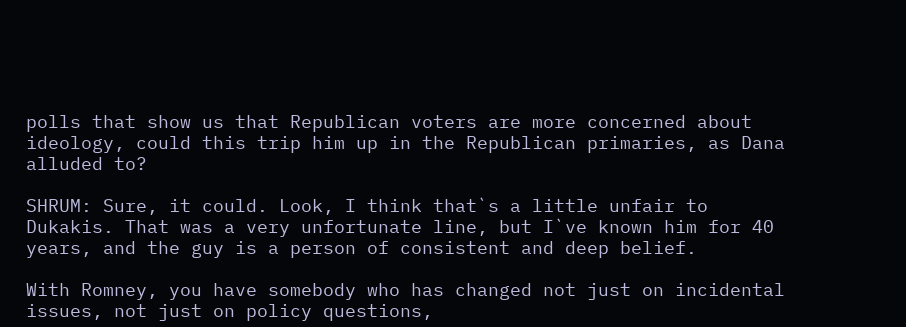polls that show us that Republican voters are more concerned about
ideology, could this trip him up in the Republican primaries, as Dana
alluded to?

SHRUM: Sure, it could. Look, I think that`s a little unfair to
Dukakis. That was a very unfortunate line, but I`ve known him for 40
years, and the guy is a person of consistent and deep belief.

With Romney, you have somebody who has changed not just on incidental
issues, not just on policy questions,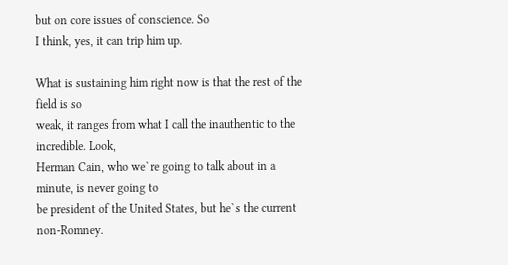but on core issues of conscience. So
I think, yes, it can trip him up.

What is sustaining him right now is that the rest of the field is so
weak, it ranges from what I call the inauthentic to the incredible. Look,
Herman Cain, who we`re going to talk about in a minute, is never going to
be president of the United States, but he`s the current non-Romney.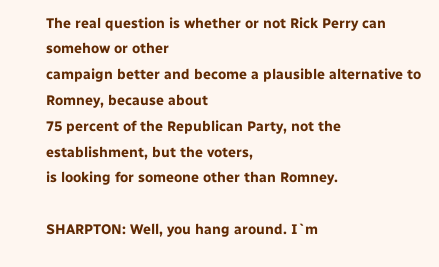The real question is whether or not Rick Perry can somehow or other
campaign better and become a plausible alternative to Romney, because about
75 percent of the Republican Party, not the establishment, but the voters,
is looking for someone other than Romney.

SHARPTON: Well, you hang around. I`m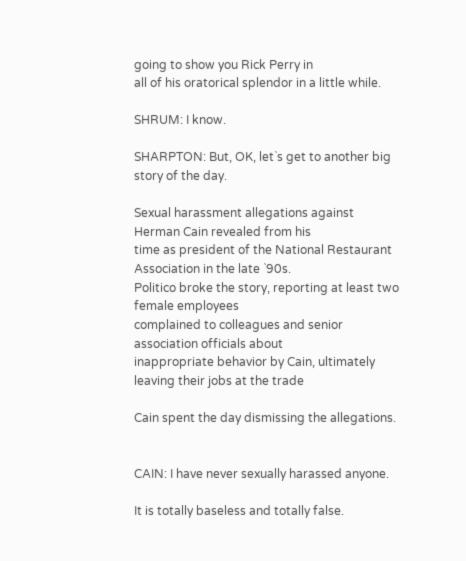going to show you Rick Perry in
all of his oratorical splendor in a little while.

SHRUM: I know.

SHARPTON: But, OK, let`s get to another big story of the day.

Sexual harassment allegations against Herman Cain revealed from his
time as president of the National Restaurant Association in the late `90s.
Politico broke the story, reporting at least two female employees
complained to colleagues and senior association officials about
inappropriate behavior by Cain, ultimately leaving their jobs at the trade

Cain spent the day dismissing the allegations.


CAIN: I have never sexually harassed anyone.

It is totally baseless and totally false.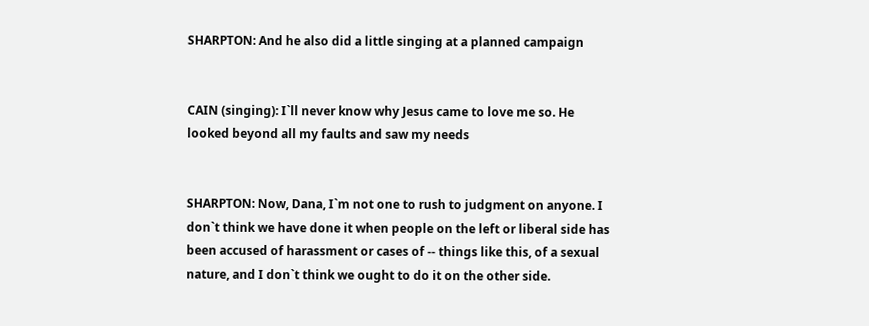SHARPTON: And he also did a little singing at a planned campaign


CAIN (singing): I`ll never know why Jesus came to love me so. He
looked beyond all my faults and saw my needs


SHARPTON: Now, Dana, I`m not one to rush to judgment on anyone. I
don`t think we have done it when people on the left or liberal side has
been accused of harassment or cases of -- things like this, of a sexual
nature, and I don`t think we ought to do it on the other side.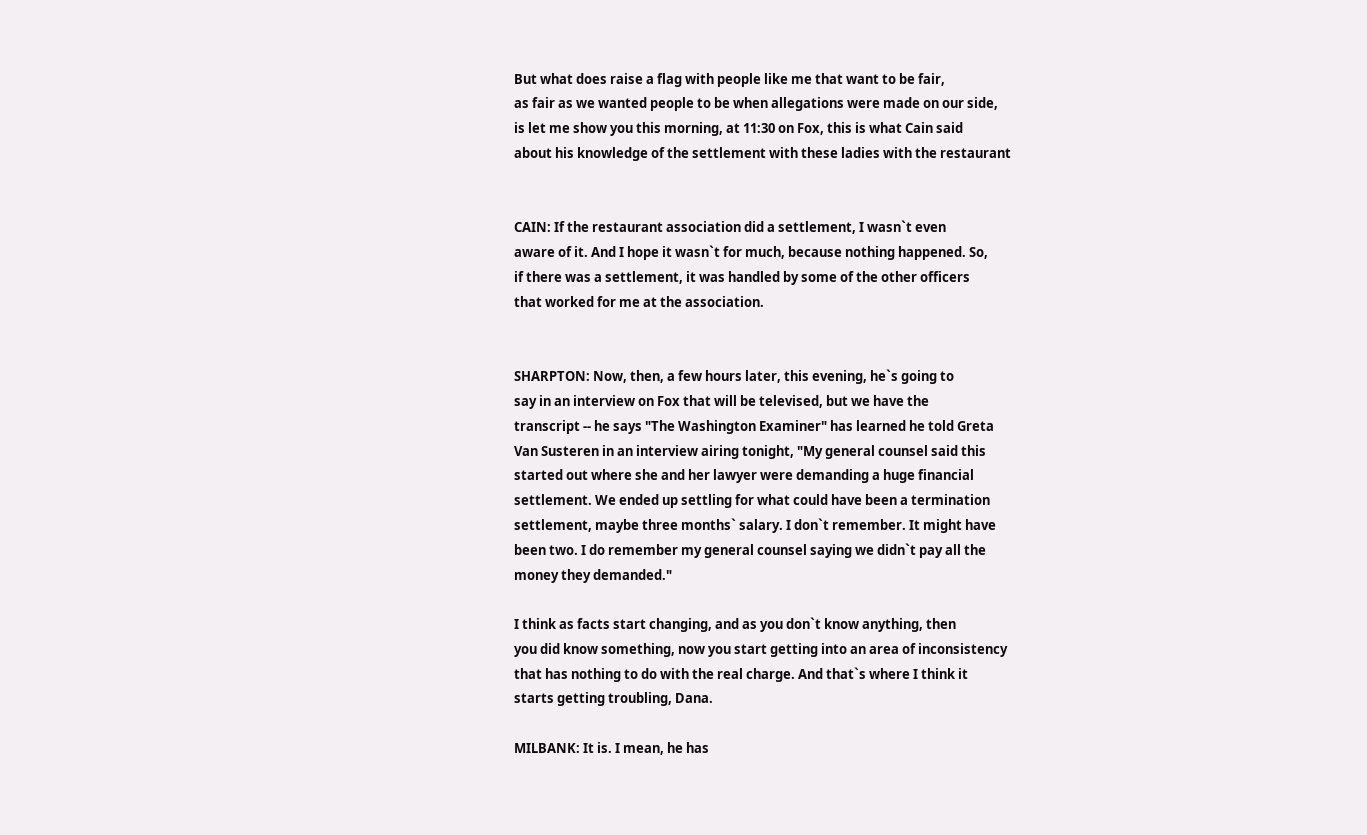But what does raise a flag with people like me that want to be fair,
as fair as we wanted people to be when allegations were made on our side,
is let me show you this morning, at 11:30 on Fox, this is what Cain said
about his knowledge of the settlement with these ladies with the restaurant


CAIN: If the restaurant association did a settlement, I wasn`t even
aware of it. And I hope it wasn`t for much, because nothing happened. So,
if there was a settlement, it was handled by some of the other officers
that worked for me at the association.


SHARPTON: Now, then, a few hours later, this evening, he`s going to
say in an interview on Fox that will be televised, but we have the
transcript -- he says "The Washington Examiner" has learned he told Greta
Van Susteren in an interview airing tonight, "My general counsel said this
started out where she and her lawyer were demanding a huge financial
settlement. We ended up settling for what could have been a termination
settlement, maybe three months` salary. I don`t remember. It might have
been two. I do remember my general counsel saying we didn`t pay all the
money they demanded."

I think as facts start changing, and as you don`t know anything, then
you did know something, now you start getting into an area of inconsistency
that has nothing to do with the real charge. And that`s where I think it
starts getting troubling, Dana.

MILBANK: It is. I mean, he has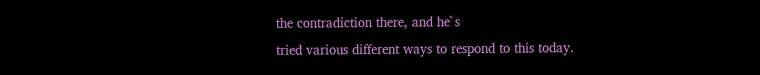the contradiction there, and he`s
tried various different ways to respond to this today.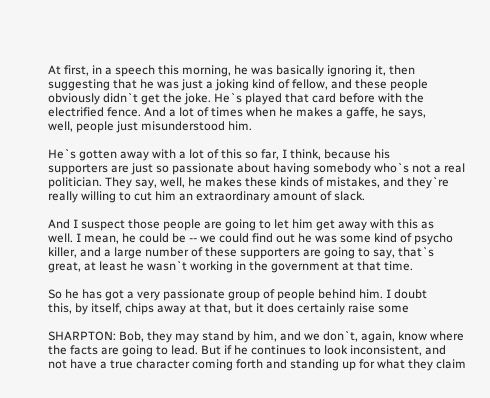At first, in a speech this morning, he was basically ignoring it, then
suggesting that he was just a joking kind of fellow, and these people
obviously didn`t get the joke. He`s played that card before with the
electrified fence. And a lot of times when he makes a gaffe, he says,
well, people just misunderstood him.

He`s gotten away with a lot of this so far, I think, because his
supporters are just so passionate about having somebody who`s not a real
politician. They say, well, he makes these kinds of mistakes, and they`re
really willing to cut him an extraordinary amount of slack.

And I suspect those people are going to let him get away with this as
well. I mean, he could be -- we could find out he was some kind of psycho
killer, and a large number of these supporters are going to say, that`s
great, at least he wasn`t working in the government at that time.

So he has got a very passionate group of people behind him. I doubt
this, by itself, chips away at that, but it does certainly raise some

SHARPTON: Bob, they may stand by him, and we don`t, again, know where
the facts are going to lead. But if he continues to look inconsistent, and
not have a true character coming forth and standing up for what they claim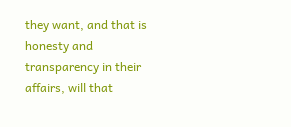they want, and that is honesty and transparency in their affairs, will that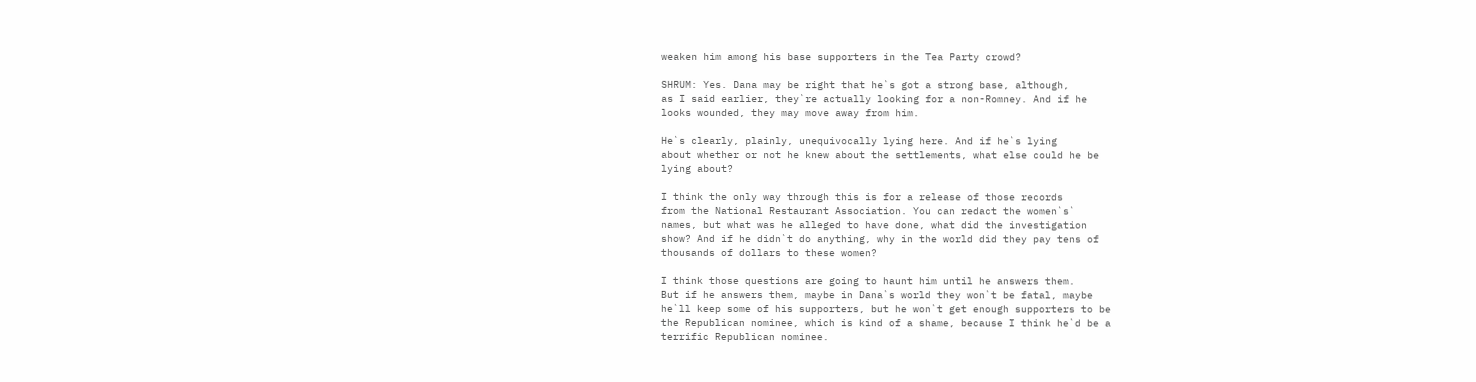weaken him among his base supporters in the Tea Party crowd?

SHRUM: Yes. Dana may be right that he`s got a strong base, although,
as I said earlier, they`re actually looking for a non-Romney. And if he
looks wounded, they may move away from him.

He`s clearly, plainly, unequivocally lying here. And if he`s lying
about whether or not he knew about the settlements, what else could he be
lying about?

I think the only way through this is for a release of those records
from the National Restaurant Association. You can redact the women`s`
names, but what was he alleged to have done, what did the investigation
show? And if he didn`t do anything, why in the world did they pay tens of
thousands of dollars to these women?

I think those questions are going to haunt him until he answers them.
But if he answers them, maybe in Dana`s world they won`t be fatal, maybe
he`ll keep some of his supporters, but he won`t get enough supporters to be
the Republican nominee, which is kind of a shame, because I think he`d be a
terrific Republican nominee.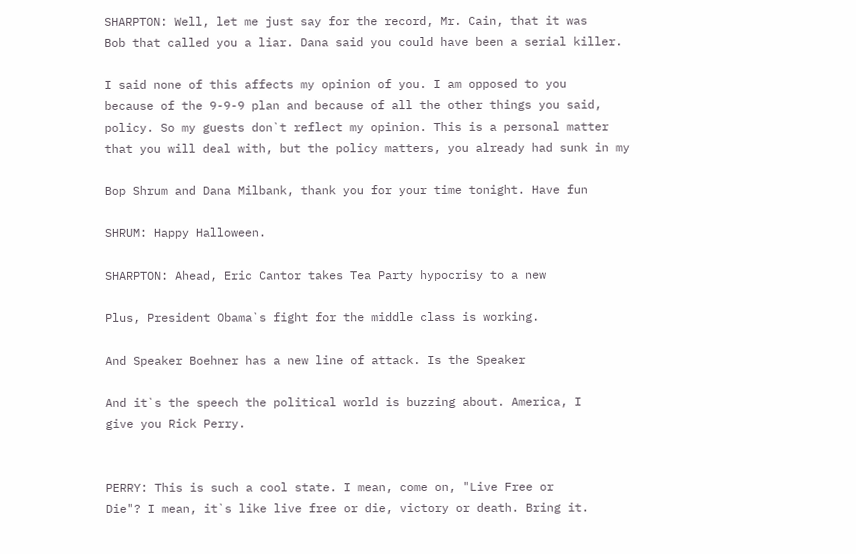SHARPTON: Well, let me just say for the record, Mr. Cain, that it was
Bob that called you a liar. Dana said you could have been a serial killer.

I said none of this affects my opinion of you. I am opposed to you
because of the 9-9-9 plan and because of all the other things you said,
policy. So my guests don`t reflect my opinion. This is a personal matter
that you will deal with, but the policy matters, you already had sunk in my

Bop Shrum and Dana Milbank, thank you for your time tonight. Have fun

SHRUM: Happy Halloween.

SHARPTON: Ahead, Eric Cantor takes Tea Party hypocrisy to a new

Plus, President Obama`s fight for the middle class is working.

And Speaker Boehner has a new line of attack. Is the Speaker

And it`s the speech the political world is buzzing about. America, I
give you Rick Perry.


PERRY: This is such a cool state. I mean, come on, "Live Free or
Die"? I mean, it`s like live free or die, victory or death. Bring it.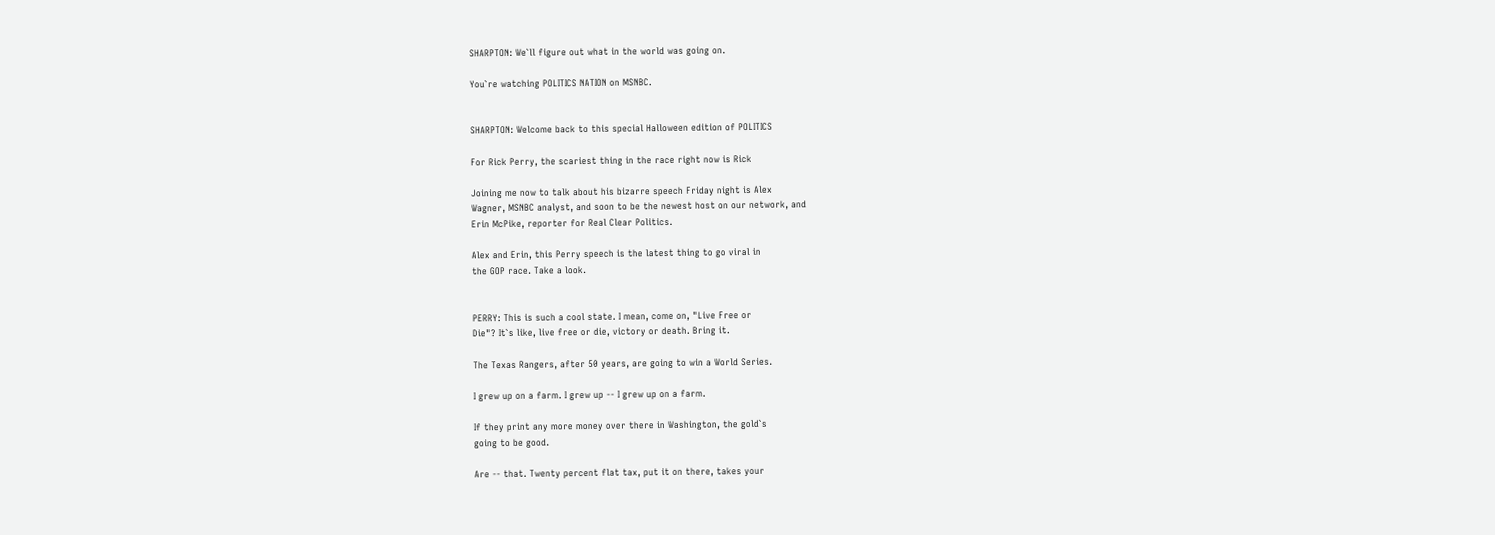SHARPTON: We`ll figure out what in the world was going on.

You`re watching POLITICS NATION on MSNBC.


SHARPTON: Welcome back to this special Halloween edition of POLITICS

For Rick Perry, the scariest thing in the race right now is Rick

Joining me now to talk about his bizarre speech Friday night is Alex
Wagner, MSNBC analyst, and soon to be the newest host on our network, and
Erin McPike, reporter for Real Clear Politics.

Alex and Erin, this Perry speech is the latest thing to go viral in
the GOP race. Take a look.


PERRY: This is such a cool state. I mean, come on, "Live Free or
Die"? It`s like, live free or die, victory or death. Bring it.

The Texas Rangers, after 50 years, are going to win a World Series.

I grew up on a farm. I grew up -- I grew up on a farm.

If they print any more money over there in Washington, the gold`s
going to be good.

Are -- that. Twenty percent flat tax, put it on there, takes your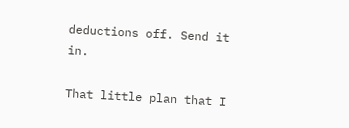deductions off. Send it in.

That little plan that I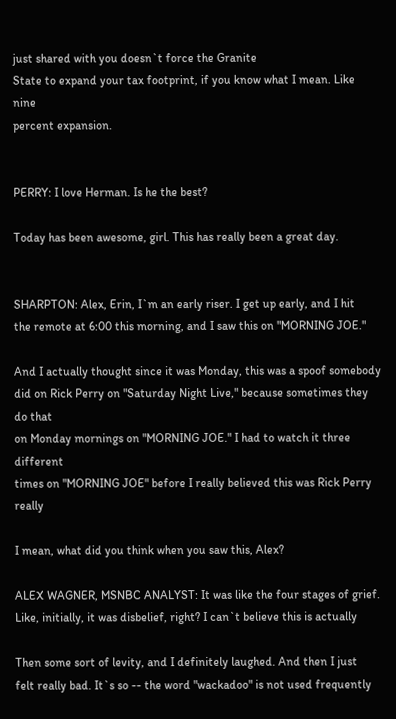just shared with you doesn`t force the Granite
State to expand your tax footprint, if you know what I mean. Like nine
percent expansion.


PERRY: I love Herman. Is he the best?

Today has been awesome, girl. This has really been a great day.


SHARPTON: Alex, Erin, I`m an early riser. I get up early, and I hit
the remote at 6:00 this morning, and I saw this on "MORNING JOE."

And I actually thought since it was Monday, this was a spoof somebody
did on Rick Perry on "Saturday Night Live," because sometimes they do that
on Monday mornings on "MORNING JOE." I had to watch it three different
times on "MORNING JOE" before I really believed this was Rick Perry really

I mean, what did you think when you saw this, Alex?

ALEX WAGNER, MSNBC ANALYST: It was like the four stages of grief.
Like, initially, it was disbelief, right? I can`t believe this is actually

Then some sort of levity, and I definitely laughed. And then I just
felt really bad. It`s so -- the word "wackadoo" is not used frequently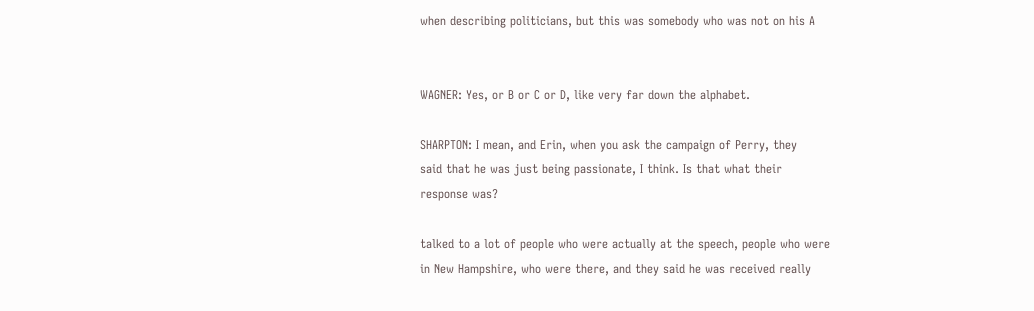when describing politicians, but this was somebody who was not on his A


WAGNER: Yes, or B or C or D, like very far down the alphabet.

SHARPTON: I mean, and Erin, when you ask the campaign of Perry, they
said that he was just being passionate, I think. Is that what their
response was?

talked to a lot of people who were actually at the speech, people who were
in New Hampshire, who were there, and they said he was received really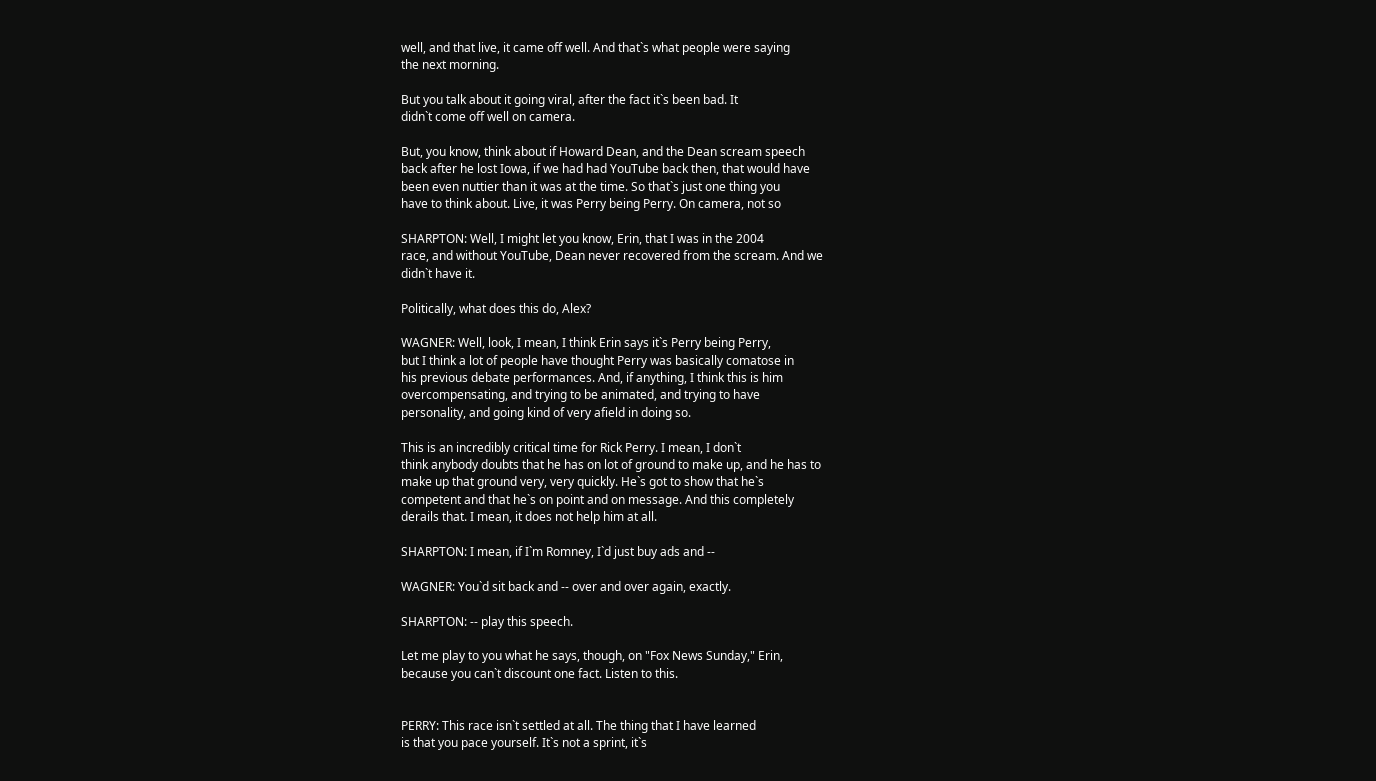well, and that live, it came off well. And that`s what people were saying
the next morning.

But you talk about it going viral, after the fact it`s been bad. It
didn`t come off well on camera.

But, you know, think about if Howard Dean, and the Dean scream speech
back after he lost Iowa, if we had had YouTube back then, that would have
been even nuttier than it was at the time. So that`s just one thing you
have to think about. Live, it was Perry being Perry. On camera, not so

SHARPTON: Well, I might let you know, Erin, that I was in the 2004
race, and without YouTube, Dean never recovered from the scream. And we
didn`t have it.

Politically, what does this do, Alex?

WAGNER: Well, look, I mean, I think Erin says it`s Perry being Perry,
but I think a lot of people have thought Perry was basically comatose in
his previous debate performances. And, if anything, I think this is him
overcompensating, and trying to be animated, and trying to have
personality, and going kind of very afield in doing so.

This is an incredibly critical time for Rick Perry. I mean, I don`t
think anybody doubts that he has on lot of ground to make up, and he has to
make up that ground very, very quickly. He`s got to show that he`s
competent and that he`s on point and on message. And this completely
derails that. I mean, it does not help him at all.

SHARPTON: I mean, if I`m Romney, I`d just buy ads and --

WAGNER: You`d sit back and -- over and over again, exactly.

SHARPTON: -- play this speech.

Let me play to you what he says, though, on "Fox News Sunday," Erin,
because you can`t discount one fact. Listen to this.


PERRY: This race isn`t settled at all. The thing that I have learned
is that you pace yourself. It`s not a sprint, it`s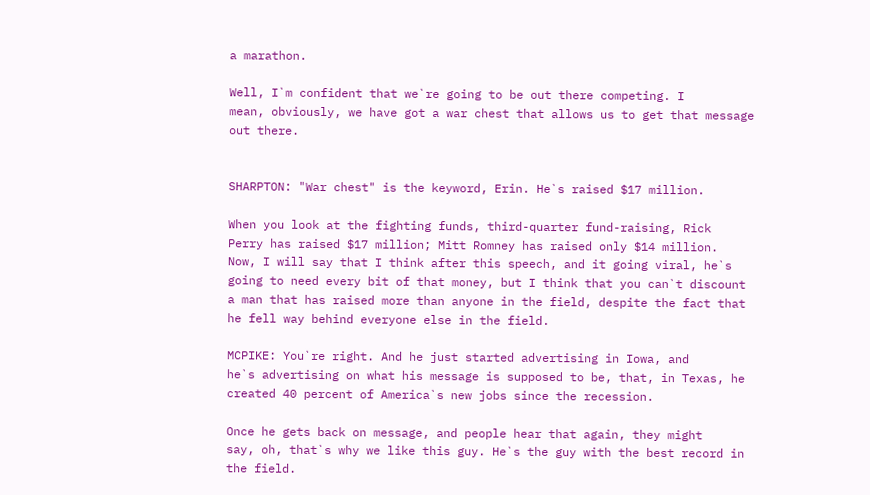a marathon.

Well, I`m confident that we`re going to be out there competing. I
mean, obviously, we have got a war chest that allows us to get that message
out there.


SHARPTON: "War chest" is the keyword, Erin. He`s raised $17 million.

When you look at the fighting funds, third-quarter fund-raising, Rick
Perry has raised $17 million; Mitt Romney has raised only $14 million.
Now, I will say that I think after this speech, and it going viral, he`s
going to need every bit of that money, but I think that you can`t discount
a man that has raised more than anyone in the field, despite the fact that
he fell way behind everyone else in the field.

MCPIKE: You`re right. And he just started advertising in Iowa, and
he`s advertising on what his message is supposed to be, that, in Texas, he
created 40 percent of America`s new jobs since the recession.

Once he gets back on message, and people hear that again, they might
say, oh, that`s why we like this guy. He`s the guy with the best record in
the field.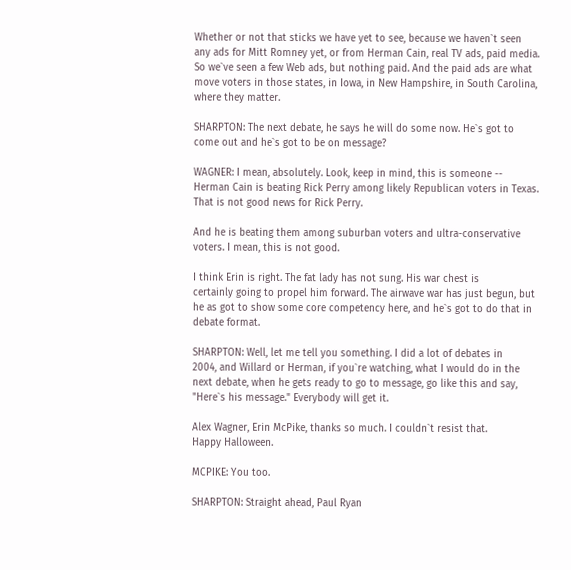Whether or not that sticks we have yet to see, because we haven`t seen
any ads for Mitt Romney yet, or from Herman Cain, real TV ads, paid media.
So we`ve seen a few Web ads, but nothing paid. And the paid ads are what
move voters in those states, in Iowa, in New Hampshire, in South Carolina,
where they matter.

SHARPTON: The next debate, he says he will do some now. He`s got to
come out and he`s got to be on message?

WAGNER: I mean, absolutely. Look, keep in mind, this is someone --
Herman Cain is beating Rick Perry among likely Republican voters in Texas.
That is not good news for Rick Perry.

And he is beating them among suburban voters and ultra-conservative
voters. I mean, this is not good.

I think Erin is right. The fat lady has not sung. His war chest is
certainly going to propel him forward. The airwave war has just begun, but
he as got to show some core competency here, and he`s got to do that in
debate format.

SHARPTON: Well, let me tell you something. I did a lot of debates in
2004, and Willard or Herman, if you`re watching, what I would do in the
next debate, when he gets ready to go to message, go like this and say,
"Here`s his message." Everybody will get it.

Alex Wagner, Erin McPike, thanks so much. I couldn`t resist that.
Happy Halloween.

MCPIKE: You too.

SHARPTON: Straight ahead, Paul Ryan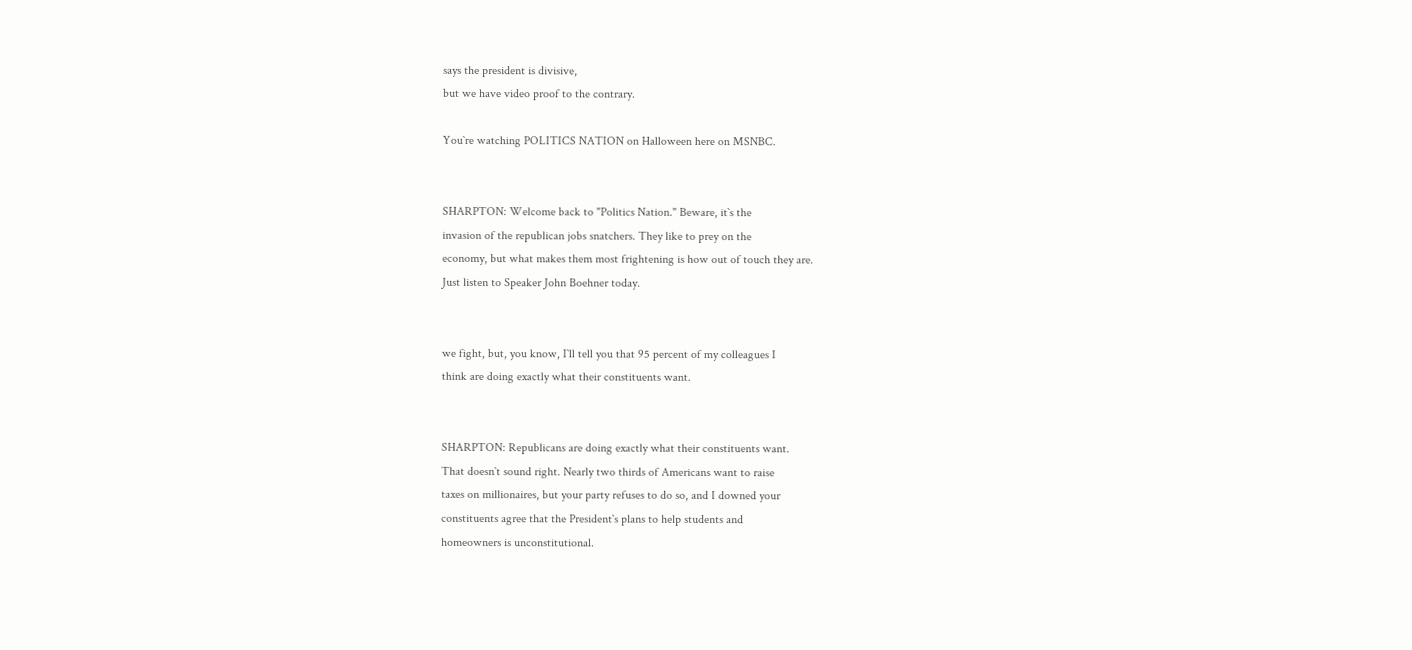says the president is divisive,
but we have video proof to the contrary.

You`re watching POLITICS NATION on Halloween here on MSNBC.


SHARPTON: Welcome back to "Politics Nation." Beware, it`s the
invasion of the republican jobs snatchers. They like to prey on the
economy, but what makes them most frightening is how out of touch they are.
Just listen to Speaker John Boehner today.


we fight, but, you know, I`ll tell you that 95 percent of my colleagues I
think are doing exactly what their constituents want.


SHARPTON: Republicans are doing exactly what their constituents want.
That doesn`t sound right. Nearly two thirds of Americans want to raise
taxes on millionaires, but your party refuses to do so, and I downed your
constituents agree that the President`s plans to help students and
homeowners is unconstitutional.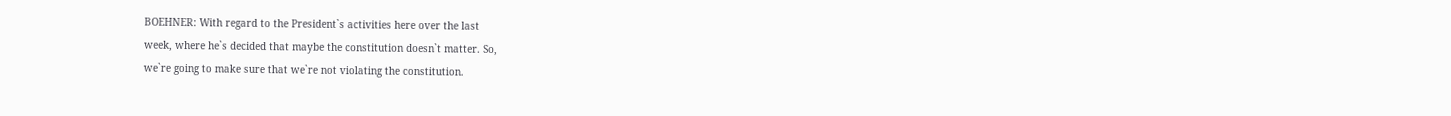BOEHNER: With regard to the President`s activities here over the last
week, where he`s decided that maybe the constitution doesn`t matter. So,
we`re going to make sure that we`re not violating the constitution.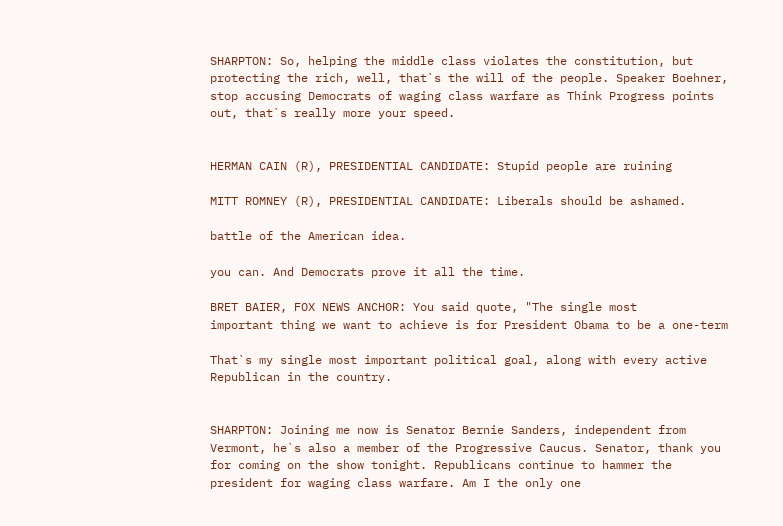SHARPTON: So, helping the middle class violates the constitution, but
protecting the rich, well, that`s the will of the people. Speaker Boehner,
stop accusing Democrats of waging class warfare as Think Progress points
out, that`s really more your speed.


HERMAN CAIN (R), PRESIDENTIAL CANDIDATE: Stupid people are ruining

MITT ROMNEY (R), PRESIDENTIAL CANDIDATE: Liberals should be ashamed.

battle of the American idea.

you can. And Democrats prove it all the time.

BRET BAIER, FOX NEWS ANCHOR: You said quote, "The single most
important thing we want to achieve is for President Obama to be a one-term

That`s my single most important political goal, along with every active
Republican in the country.


SHARPTON: Joining me now is Senator Bernie Sanders, independent from
Vermont, he`s also a member of the Progressive Caucus. Senator, thank you
for coming on the show tonight. Republicans continue to hammer the
president for waging class warfare. Am I the only one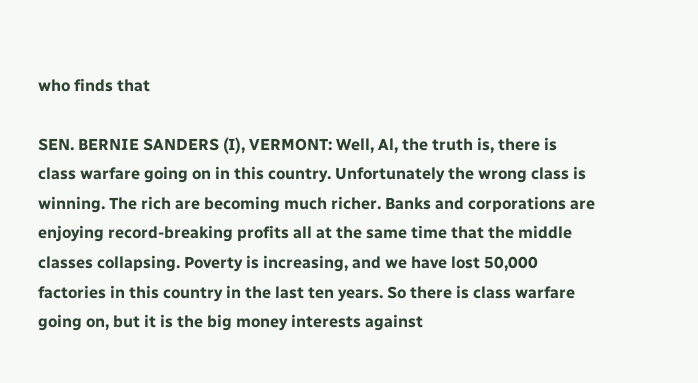who finds that

SEN. BERNIE SANDERS (I), VERMONT: Well, Al, the truth is, there is
class warfare going on in this country. Unfortunately the wrong class is
winning. The rich are becoming much richer. Banks and corporations are
enjoying record-breaking profits all at the same time that the middle
classes collapsing. Poverty is increasing, and we have lost 50,000
factories in this country in the last ten years. So there is class warfare
going on, but it is the big money interests against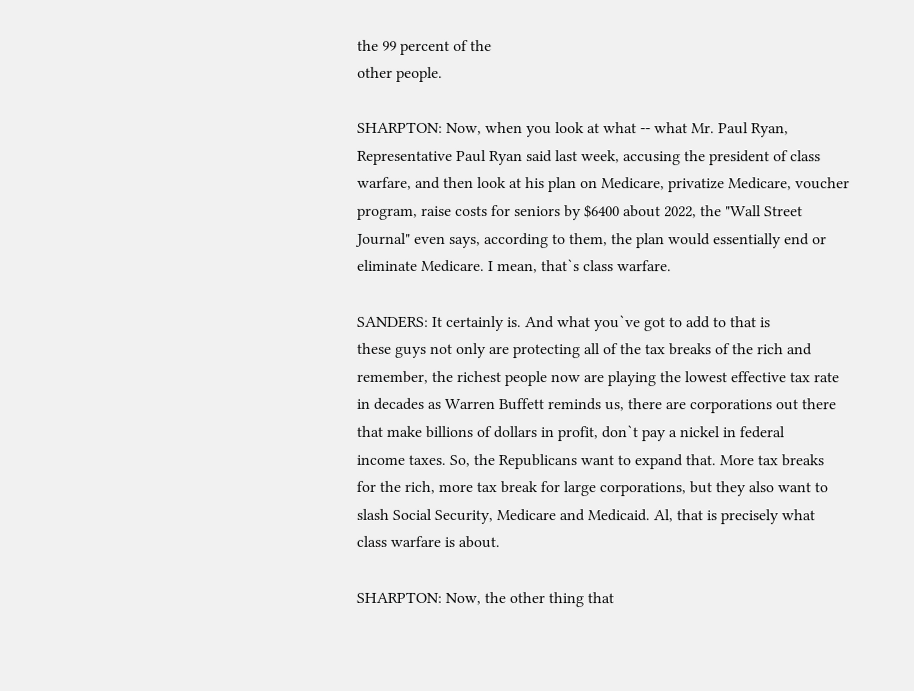the 99 percent of the
other people.

SHARPTON: Now, when you look at what -- what Mr. Paul Ryan,
Representative Paul Ryan said last week, accusing the president of class
warfare, and then look at his plan on Medicare, privatize Medicare, voucher
program, raise costs for seniors by $6400 about 2022, the "Wall Street
Journal" even says, according to them, the plan would essentially end or
eliminate Medicare. I mean, that`s class warfare.

SANDERS: It certainly is. And what you`ve got to add to that is
these guys not only are protecting all of the tax breaks of the rich and
remember, the richest people now are playing the lowest effective tax rate
in decades as Warren Buffett reminds us, there are corporations out there
that make billions of dollars in profit, don`t pay a nickel in federal
income taxes. So, the Republicans want to expand that. More tax breaks
for the rich, more tax break for large corporations, but they also want to
slash Social Security, Medicare and Medicaid. Al, that is precisely what
class warfare is about.

SHARPTON: Now, the other thing that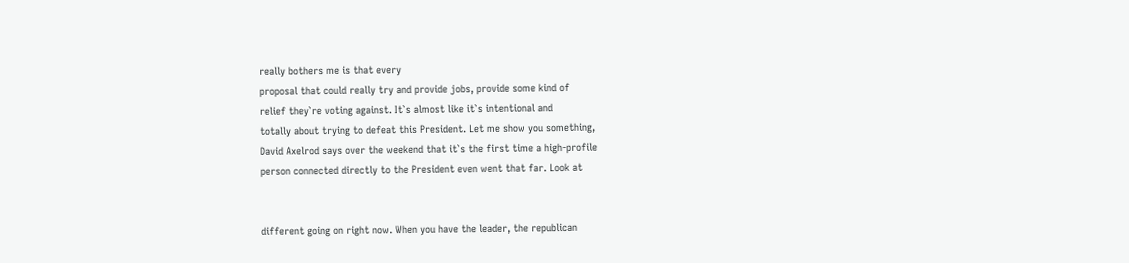really bothers me is that every
proposal that could really try and provide jobs, provide some kind of
relief they`re voting against. It`s almost like it`s intentional and
totally about trying to defeat this President. Let me show you something,
David Axelrod says over the weekend that it`s the first time a high-profile
person connected directly to the President even went that far. Look at


different going on right now. When you have the leader, the republican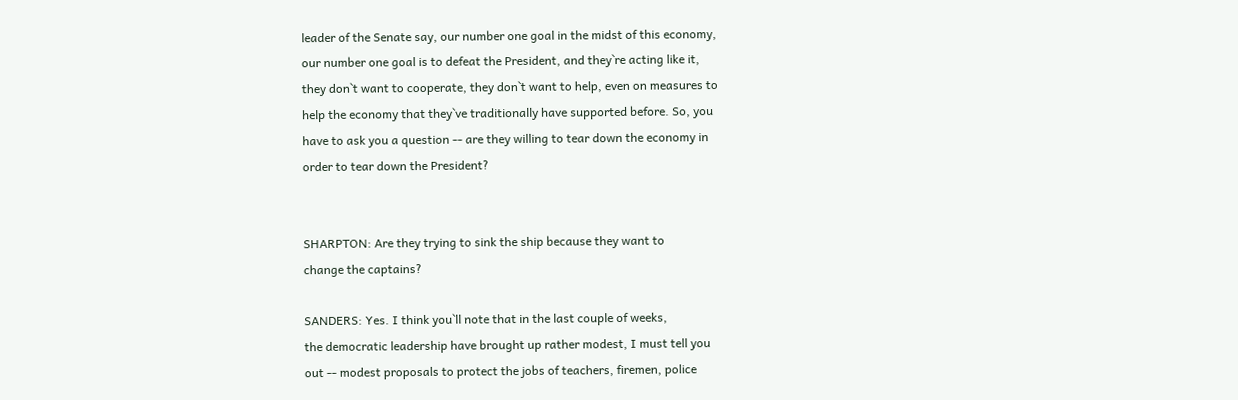leader of the Senate say, our number one goal in the midst of this economy,
our number one goal is to defeat the President, and they`re acting like it,
they don`t want to cooperate, they don`t want to help, even on measures to
help the economy that they`ve traditionally have supported before. So, you
have to ask you a question -- are they willing to tear down the economy in
order to tear down the President?


SHARPTON: Are they trying to sink the ship because they want to
change the captains?

SANDERS: Yes. I think you`ll note that in the last couple of weeks,
the democratic leadership have brought up rather modest, I must tell you
out -- modest proposals to protect the jobs of teachers, firemen, police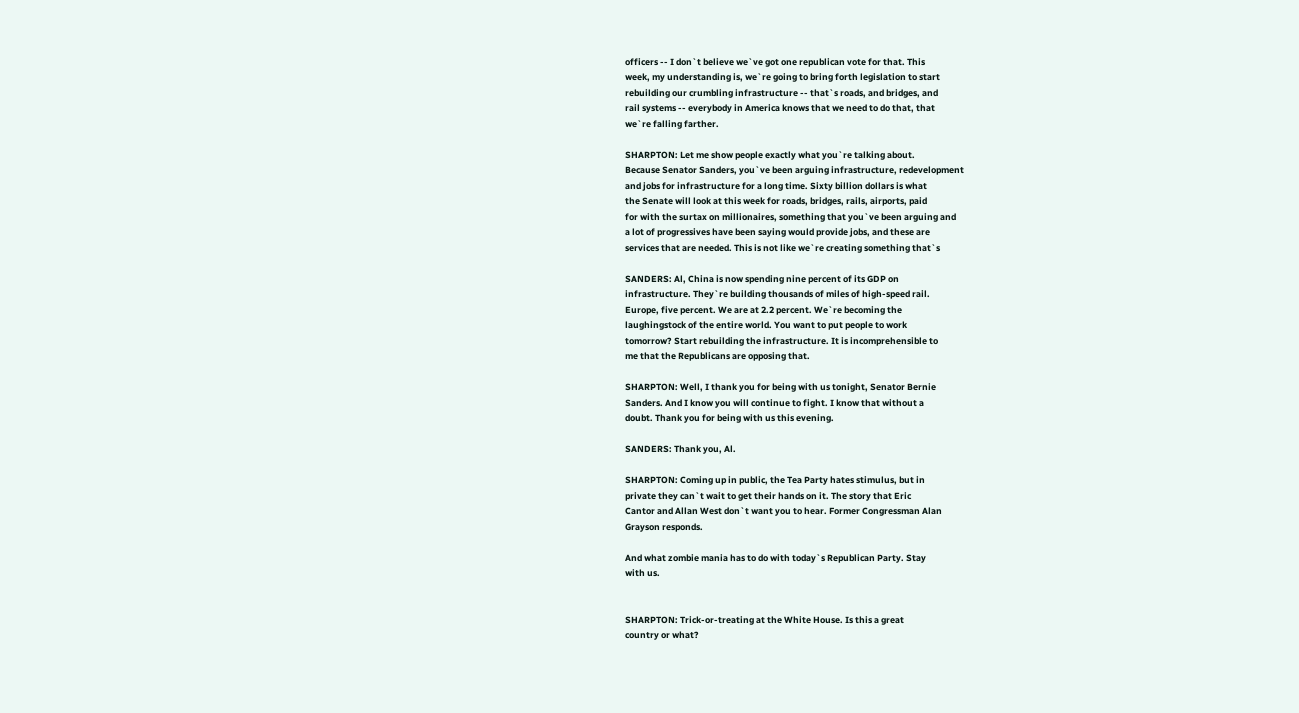officers -- I don`t believe we`ve got one republican vote for that. This
week, my understanding is, we`re going to bring forth legislation to start
rebuilding our crumbling infrastructure -- that`s roads, and bridges, and
rail systems -- everybody in America knows that we need to do that, that
we`re falling farther.

SHARPTON: Let me show people exactly what you`re talking about.
Because Senator Sanders, you`ve been arguing infrastructure, redevelopment
and jobs for infrastructure for a long time. Sixty billion dollars is what
the Senate will look at this week for roads, bridges, rails, airports, paid
for with the surtax on millionaires, something that you`ve been arguing and
a lot of progressives have been saying would provide jobs, and these are
services that are needed. This is not like we`re creating something that`s

SANDERS: Al, China is now spending nine percent of its GDP on
infrastructure. They`re building thousands of miles of high-speed rail.
Europe, five percent. We are at 2.2 percent. We`re becoming the
laughingstock of the entire world. You want to put people to work
tomorrow? Start rebuilding the infrastructure. It is incomprehensible to
me that the Republicans are opposing that.

SHARPTON: Well, I thank you for being with us tonight, Senator Bernie
Sanders. And I know you will continue to fight. I know that without a
doubt. Thank you for being with us this evening.

SANDERS: Thank you, Al.

SHARPTON: Coming up in public, the Tea Party hates stimulus, but in
private they can`t wait to get their hands on it. The story that Eric
Cantor and Allan West don`t want you to hear. Former Congressman Alan
Grayson responds.

And what zombie mania has to do with today`s Republican Party. Stay
with us.


SHARPTON: Trick-or-treating at the White House. Is this a great
country or what?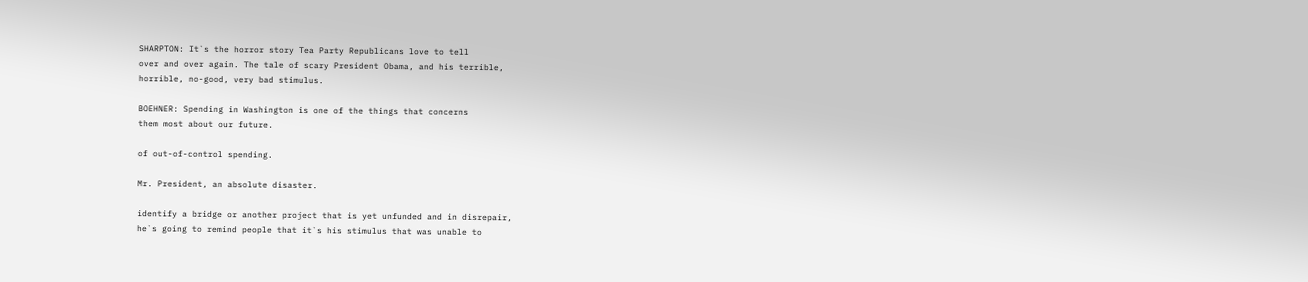SHARPTON: It`s the horror story Tea Party Republicans love to tell
over and over again. The tale of scary President Obama, and his terrible,
horrible, no-good, very bad stimulus.

BOEHNER: Spending in Washington is one of the things that concerns
them most about our future.

of out-of-control spending.

Mr. President, an absolute disaster.

identify a bridge or another project that is yet unfunded and in disrepair,
he`s going to remind people that it`s his stimulus that was unable to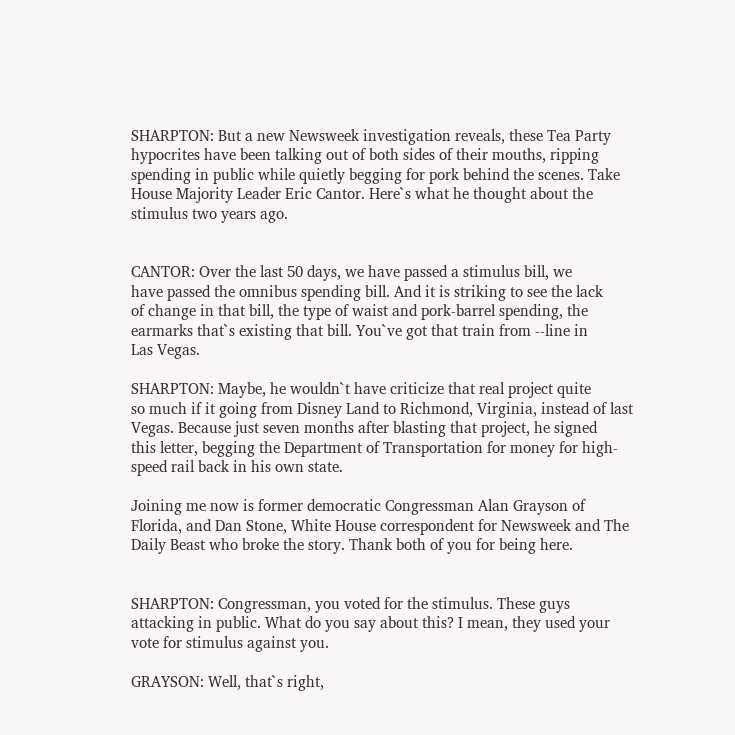SHARPTON: But a new Newsweek investigation reveals, these Tea Party
hypocrites have been talking out of both sides of their mouths, ripping
spending in public while quietly begging for pork behind the scenes. Take
House Majority Leader Eric Cantor. Here`s what he thought about the
stimulus two years ago.


CANTOR: Over the last 50 days, we have passed a stimulus bill, we
have passed the omnibus spending bill. And it is striking to see the lack
of change in that bill, the type of waist and pork-barrel spending, the
earmarks that`s existing that bill. You`ve got that train from --line in
Las Vegas.

SHARPTON: Maybe, he wouldn`t have criticize that real project quite
so much if it going from Disney Land to Richmond, Virginia, instead of last
Vegas. Because just seven months after blasting that project, he signed
this letter, begging the Department of Transportation for money for high-
speed rail back in his own state.

Joining me now is former democratic Congressman Alan Grayson of
Florida, and Dan Stone, White House correspondent for Newsweek and The
Daily Beast who broke the story. Thank both of you for being here.


SHARPTON: Congressman, you voted for the stimulus. These guys
attacking in public. What do you say about this? I mean, they used your
vote for stimulus against you.

GRAYSON: Well, that`s right,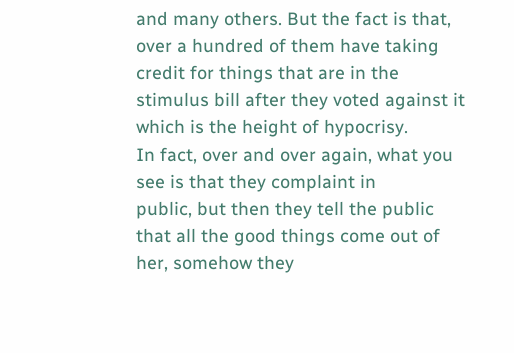and many others. But the fact is that,
over a hundred of them have taking credit for things that are in the
stimulus bill after they voted against it which is the height of hypocrisy.
In fact, over and over again, what you see is that they complaint in
public, but then they tell the public that all the good things come out of
her, somehow they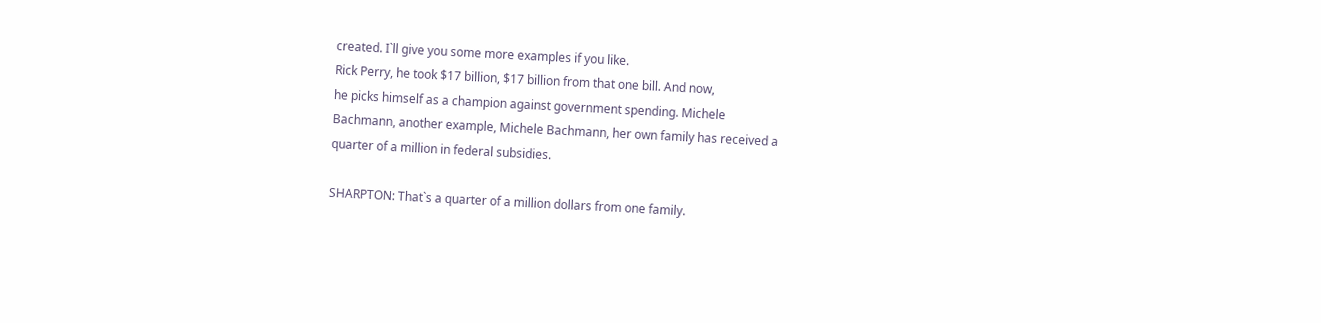created. I`ll give you some more examples if you like.
Rick Perry, he took $17 billion, $17 billion from that one bill. And now,
he picks himself as a champion against government spending. Michele
Bachmann, another example, Michele Bachmann, her own family has received a
quarter of a million in federal subsidies.

SHARPTON: That`s a quarter of a million dollars from one family.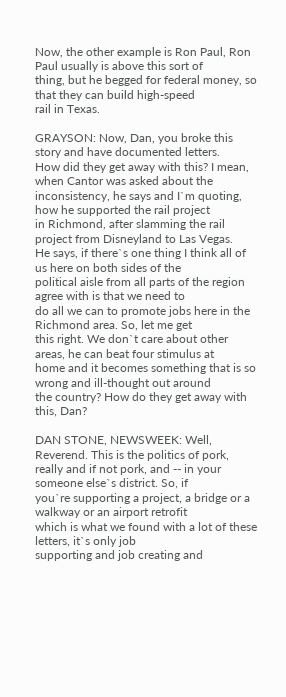Now, the other example is Ron Paul, Ron Paul usually is above this sort of
thing, but he begged for federal money, so that they can build high-speed
rail in Texas.

GRAYSON: Now, Dan, you broke this story and have documented letters.
How did they get away with this? I mean, when Cantor was asked about the
inconsistency, he says and I`m quoting, how he supported the rail project
in Richmond, after slamming the rail project from Disneyland to Las Vegas.
He says, if there`s one thing I think all of us here on both sides of the
political aisle from all parts of the region agree with is that we need to
do all we can to promote jobs here in the Richmond area. So, let me get
this right. We don`t care about other areas, he can beat four stimulus at
home and it becomes something that is so wrong and ill-thought out around
the country? How do they get away with this, Dan?

DAN STONE, NEWSWEEK: Well, Reverend. This is the politics of pork,
really and if not pork, and -- in your someone else`s district. So, if
you`re supporting a project, a bridge or a walkway or an airport retrofit
which is what we found with a lot of these letters, it`s only job
supporting and job creating and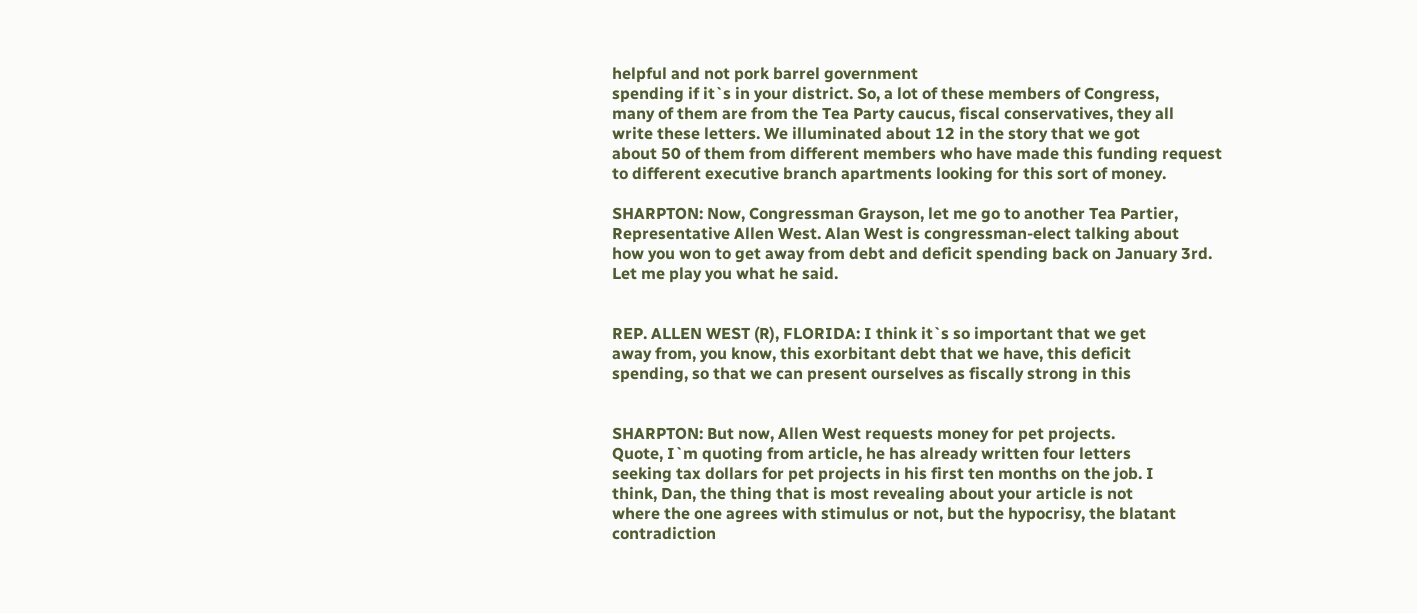helpful and not pork barrel government
spending if it`s in your district. So, a lot of these members of Congress,
many of them are from the Tea Party caucus, fiscal conservatives, they all
write these letters. We illuminated about 12 in the story that we got
about 50 of them from different members who have made this funding request
to different executive branch apartments looking for this sort of money.

SHARPTON: Now, Congressman Grayson, let me go to another Tea Partier,
Representative Allen West. Alan West is congressman-elect talking about
how you won to get away from debt and deficit spending back on January 3rd.
Let me play you what he said.


REP. ALLEN WEST (R), FLORIDA: I think it`s so important that we get
away from, you know, this exorbitant debt that we have, this deficit
spending, so that we can present ourselves as fiscally strong in this


SHARPTON: But now, Allen West requests money for pet projects.
Quote, I`m quoting from article, he has already written four letters
seeking tax dollars for pet projects in his first ten months on the job. I
think, Dan, the thing that is most revealing about your article is not
where the one agrees with stimulus or not, but the hypocrisy, the blatant
contradiction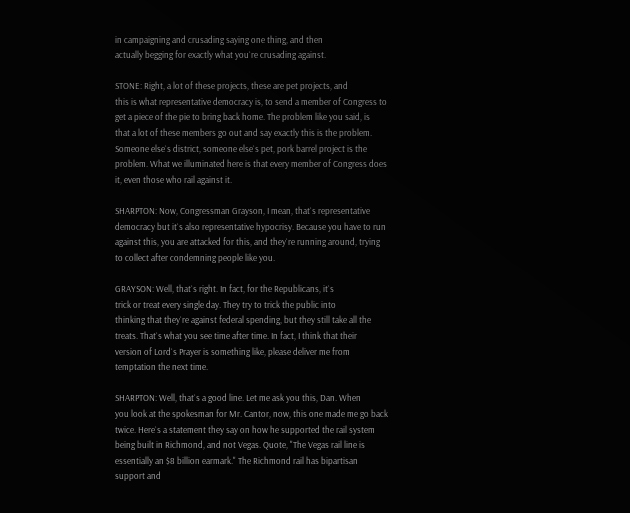in campaigning and crusading saying one thing, and then
actually begging for exactly what you`re crusading against.

STONE: Right, a lot of these projects, these are pet projects, and
this is what representative democracy is, to send a member of Congress to
get a piece of the pie to bring back home. The problem like you said, is
that a lot of these members go out and say exactly this is the problem.
Someone else`s district, someone else`s pet, pork barrel project is the
problem. What we illuminated here is that every member of Congress does
it, even those who rail against it.

SHARPTON: Now, Congressman Grayson, I mean, that`s representative
democracy but it`s also representative hypocrisy. Because you have to run
against this, you are attacked for this, and they`re running around, trying
to collect after condemning people like you.

GRAYSON: Well, that`s right. In fact, for the Republicans, it`s
trick or treat every single day. They try to trick the public into
thinking that they`re against federal spending, but they still take all the
treats. That`s what you see time after time. In fact, I think that their
version of Lord`s Prayer is something like, please deliver me from
temptation the next time.

SHARPTON: Well, that`s a good line. Let me ask you this, Dan. When
you look at the spokesman for Mr. Cantor, now, this one made me go back
twice. Here`s a statement they say on how he supported the rail system
being built in Richmond, and not Vegas. Quote, "The Vegas rail line is
essentially an $8 billion earmark." The Richmond rail has bipartisan
support and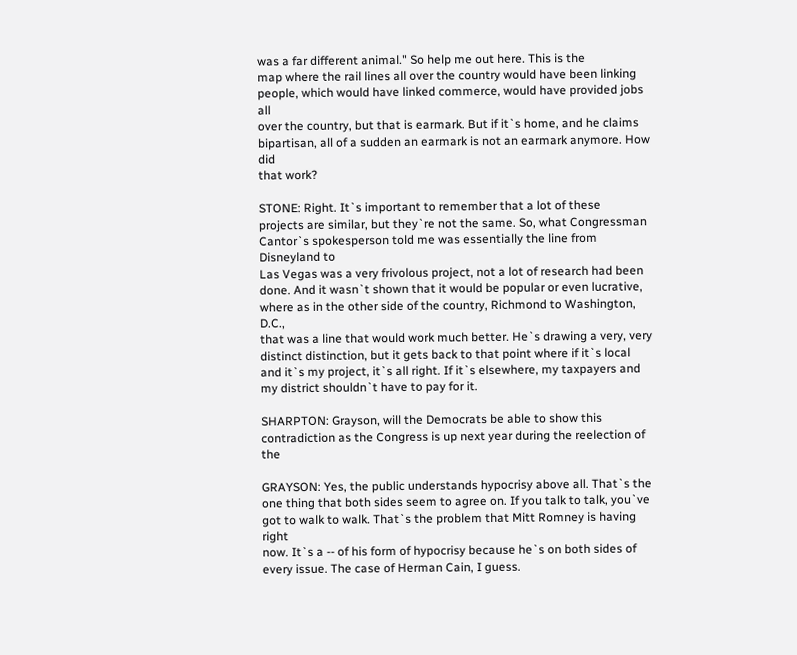was a far different animal." So help me out here. This is the
map where the rail lines all over the country would have been linking
people, which would have linked commerce, would have provided jobs all
over the country, but that is earmark. But if it`s home, and he claims
bipartisan, all of a sudden an earmark is not an earmark anymore. How did
that work?

STONE: Right. It`s important to remember that a lot of these
projects are similar, but they`re not the same. So, what Congressman
Cantor`s spokesperson told me was essentially the line from Disneyland to
Las Vegas was a very frivolous project, not a lot of research had been
done. And it wasn`t shown that it would be popular or even lucrative,
where as in the other side of the country, Richmond to Washington, D.C.,
that was a line that would work much better. He`s drawing a very, very
distinct distinction, but it gets back to that point where if it`s local
and it`s my project, it`s all right. If it`s elsewhere, my taxpayers and
my district shouldn`t have to pay for it.

SHARPTON: Grayson, will the Democrats be able to show this
contradiction as the Congress is up next year during the reelection of the

GRAYSON: Yes, the public understands hypocrisy above all. That`s the
one thing that both sides seem to agree on. If you talk to talk, you`ve
got to walk to walk. That`s the problem that Mitt Romney is having right
now. It`s a -- of his form of hypocrisy because he`s on both sides of
every issue. The case of Herman Cain, I guess.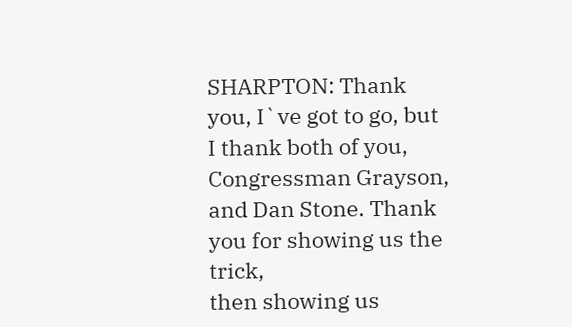SHARPTON: Thank you, I`ve got to go, but I thank both of you,
Congressman Grayson, and Dan Stone. Thank you for showing us the trick,
then showing us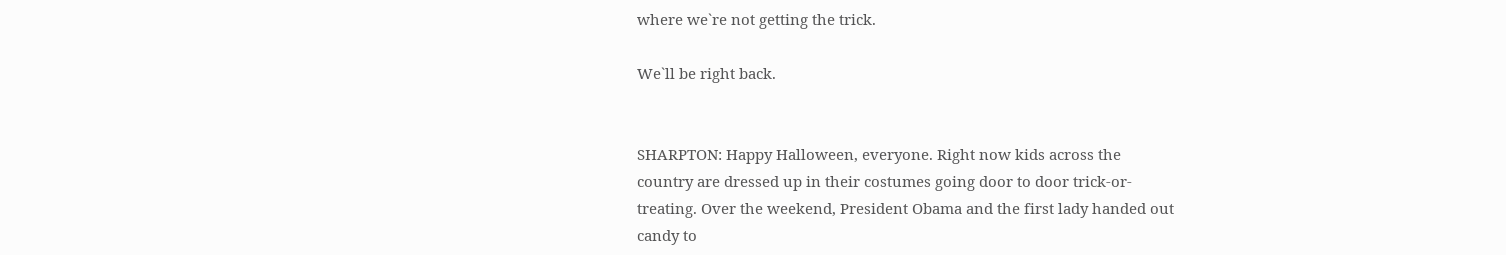where we`re not getting the trick.

We`ll be right back.


SHARPTON: Happy Halloween, everyone. Right now kids across the
country are dressed up in their costumes going door to door trick-or-
treating. Over the weekend, President Obama and the first lady handed out
candy to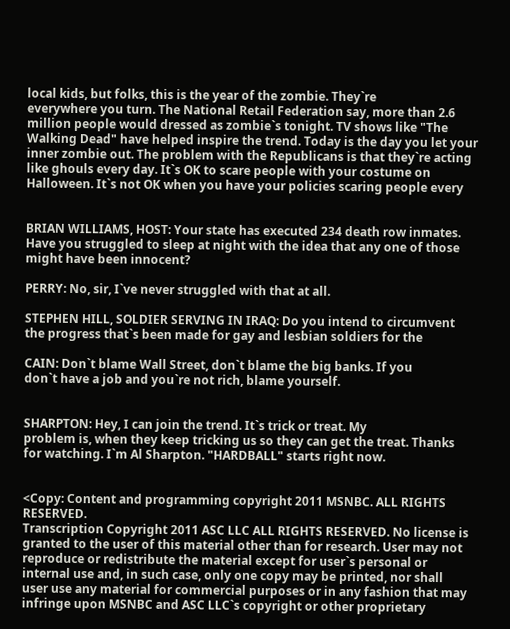local kids, but folks, this is the year of the zombie. They`re
everywhere you turn. The National Retail Federation say, more than 2.6
million people would dressed as zombie`s tonight. TV shows like "The
Walking Dead" have helped inspire the trend. Today is the day you let your
inner zombie out. The problem with the Republicans is that they`re acting
like ghouls every day. It`s OK to scare people with your costume on
Halloween. It`s not OK when you have your policies scaring people every


BRIAN WILLIAMS, HOST: Your state has executed 234 death row inmates.
Have you struggled to sleep at night with the idea that any one of those
might have been innocent?

PERRY: No, sir, I`ve never struggled with that at all.

STEPHEN HILL, SOLDIER SERVING IN IRAQ: Do you intend to circumvent
the progress that`s been made for gay and lesbian soldiers for the

CAIN: Don`t blame Wall Street, don`t blame the big banks. If you
don`t have a job and you`re not rich, blame yourself.


SHARPTON: Hey, I can join the trend. It`s trick or treat. My
problem is, when they keep tricking us so they can get the treat. Thanks
for watching. I`m Al Sharpton. "HARDBALL" starts right now.


<Copy: Content and programming copyright 2011 MSNBC. ALL RIGHTS RESERVED.
Transcription Copyright 2011 ASC LLC ALL RIGHTS RESERVED. No license is
granted to the user of this material other than for research. User may not
reproduce or redistribute the material except for user`s personal or
internal use and, in such case, only one copy may be printed, nor shall
user use any material for commercial purposes or in any fashion that may
infringe upon MSNBC and ASC LLC`s copyright or other proprietary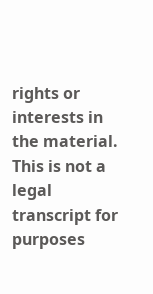rights or
interests in the material. This is not a legal transcript for purposes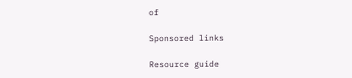of

Sponsored links

Resource guide